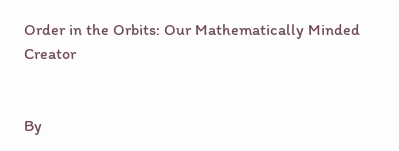Order in the Orbits: Our Mathematically Minded Creator


By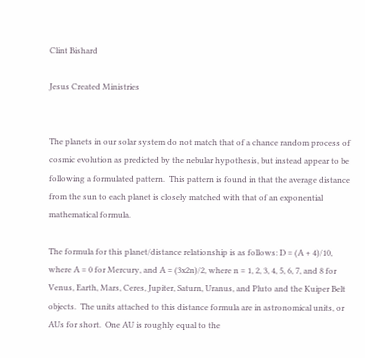Clint Bishard

Jesus Created Ministries


The planets in our solar system do not match that of a chance random process of cosmic evolution as predicted by the nebular hypothesis, but instead appear to be following a formulated pattern.  This pattern is found in that the average distance from the sun to each planet is closely matched with that of an exponential mathematical formula.

The formula for this planet/distance relationship is as follows: D = (A + 4)/10, where A = 0 for Mercury, and A = (3x2n)/2, where n = 1, 2, 3, 4, 5, 6, 7, and 8 for Venus, Earth, Mars, Ceres, Jupiter, Saturn, Uranus, and Pluto and the Kuiper Belt objects.  The units attached to this distance formula are in astronomical units, or AUs for short.  One AU is roughly equal to the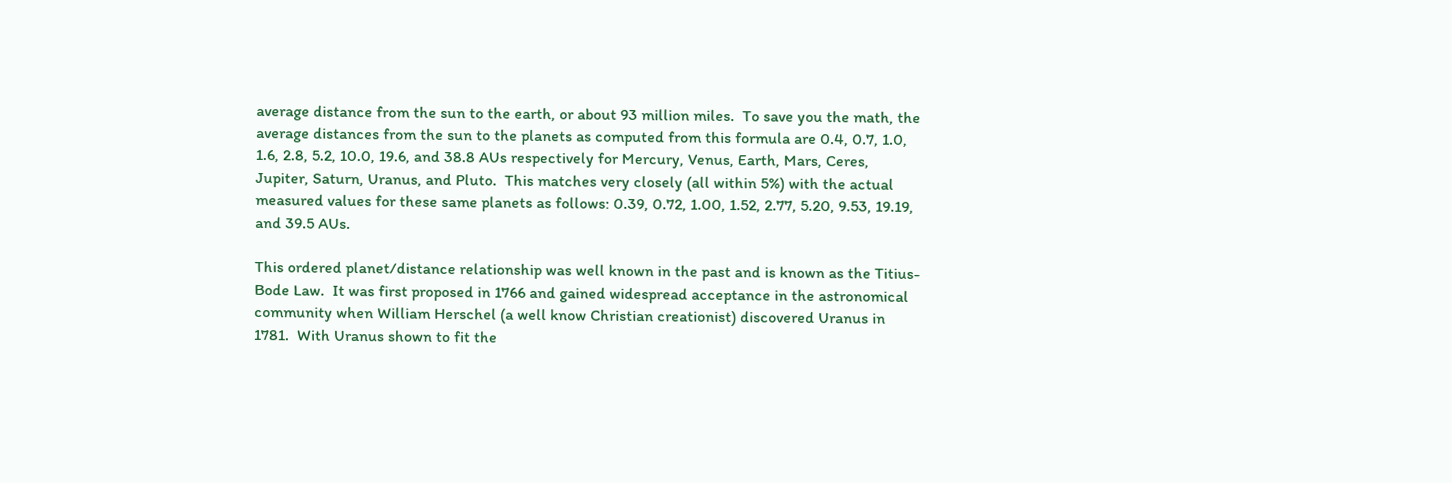average distance from the sun to the earth, or about 93 million miles.  To save you the math, the average distances from the sun to the planets as computed from this formula are 0.4, 0.7, 1.0, 1.6, 2.8, 5.2, 10.0, 19.6, and 38.8 AUs respectively for Mercury, Venus, Earth, Mars, Ceres, Jupiter, Saturn, Uranus, and Pluto.  This matches very closely (all within 5%) with the actual measured values for these same planets as follows: 0.39, 0.72, 1.00, 1.52, 2.77, 5.20, 9.53, 19.19, and 39.5 AUs.

This ordered planet/distance relationship was well known in the past and is known as the Titius-Bode Law.  It was first proposed in 1766 and gained widespread acceptance in the astronomical community when William Herschel (a well know Christian creationist) discovered Uranus in 1781.  With Uranus shown to fit the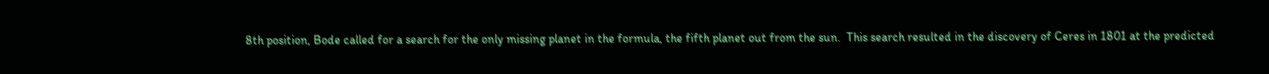8th position, Bode called for a search for the only missing planet in the formula, the fifth planet out from the sun.  This search resulted in the discovery of Ceres in 1801 at the predicted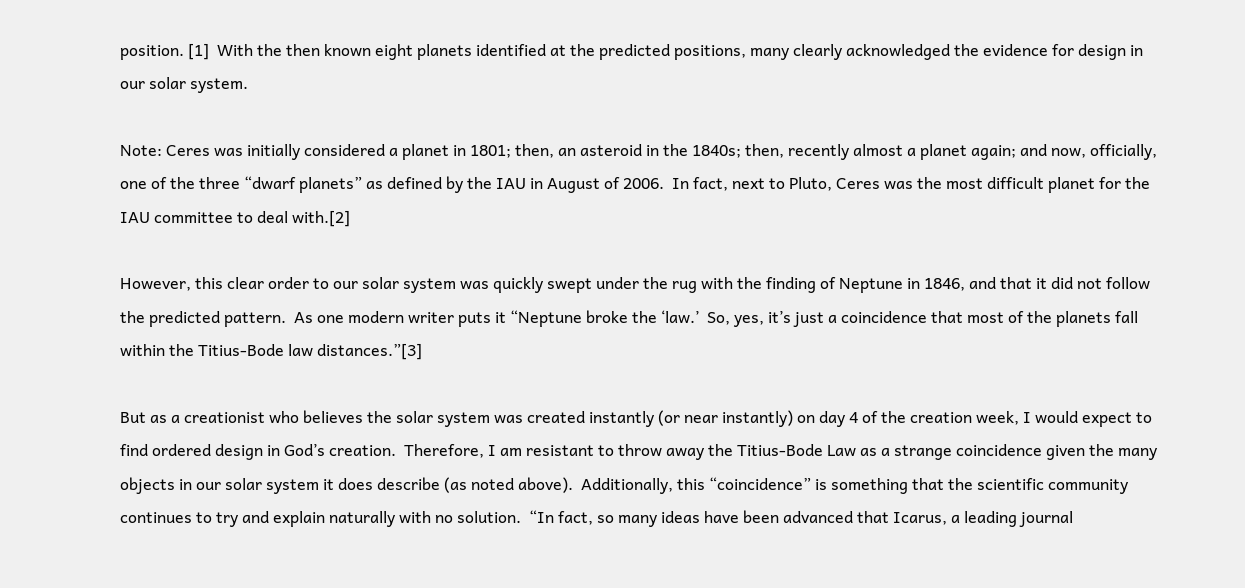position. [1]  With the then known eight planets identified at the predicted positions, many clearly acknowledged the evidence for design in our solar system.

Note: Ceres was initially considered a planet in 1801; then, an asteroid in the 1840s; then, recently almost a planet again; and now, officially, one of the three “dwarf planets” as defined by the IAU in August of 2006.  In fact, next to Pluto, Ceres was the most difficult planet for the IAU committee to deal with.[2]

However, this clear order to our solar system was quickly swept under the rug with the finding of Neptune in 1846, and that it did not follow the predicted pattern.  As one modern writer puts it “Neptune broke the ‘law.’  So, yes, it’s just a coincidence that most of the planets fall within the Titius-Bode law distances.”[3]

But as a creationist who believes the solar system was created instantly (or near instantly) on day 4 of the creation week, I would expect to find ordered design in God’s creation.  Therefore, I am resistant to throw away the Titius-Bode Law as a strange coincidence given the many objects in our solar system it does describe (as noted above).  Additionally, this “coincidence” is something that the scientific community continues to try and explain naturally with no solution.  “In fact, so many ideas have been advanced that Icarus, a leading journal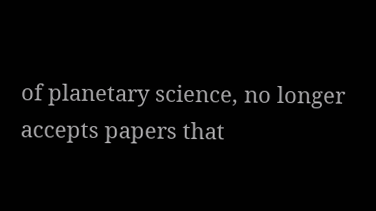of planetary science, no longer accepts papers that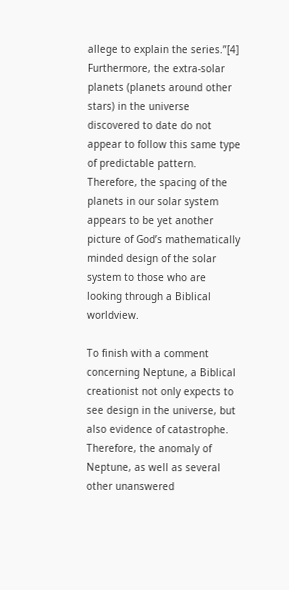allege to explain the series.”[4]  Furthermore, the extra-solar planets (planets around other stars) in the universe discovered to date do not appear to follow this same type of predictable pattern.  Therefore, the spacing of the planets in our solar system appears to be yet another picture of God’s mathematically minded design of the solar system to those who are looking through a Biblical worldview.

To finish with a comment concerning Neptune, a Biblical creationist not only expects to see design in the universe, but also evidence of catastrophe.  Therefore, the anomaly of Neptune, as well as several other unanswered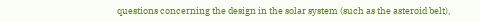questions concerning the design in the solar system (such as the asteroid belt),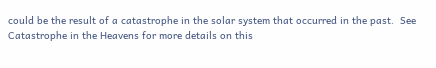could be the result of a catastrophe in the solar system that occurred in the past.  See Catastrophe in the Heavens for more details on this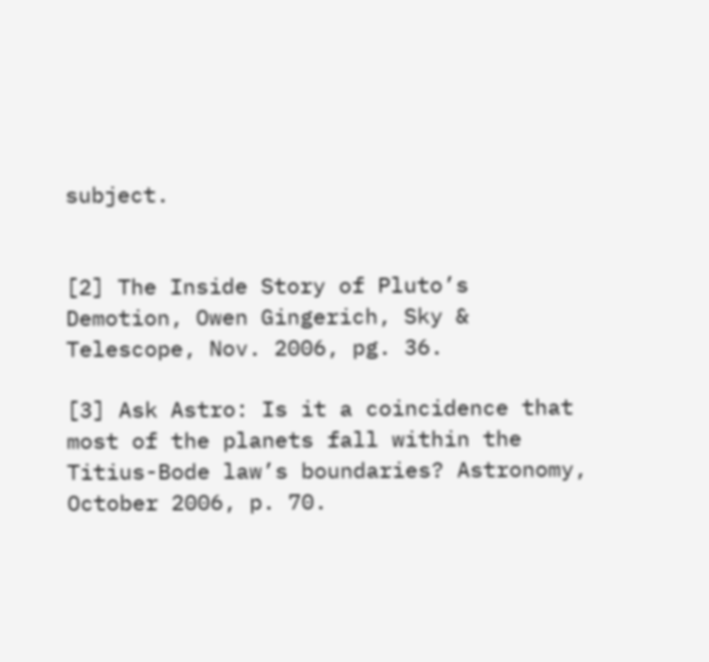subject.


[2] The Inside Story of Pluto’s Demotion, Owen Gingerich, Sky & Telescope, Nov. 2006, pg. 36.

[3] Ask Astro: Is it a coincidence that most of the planets fall within the Titius-Bode law’s boundaries? Astronomy, October 2006, p. 70.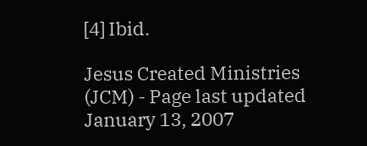[4] Ibid.

Jesus Created Ministries (JCM) - Page last updated January 13, 2007